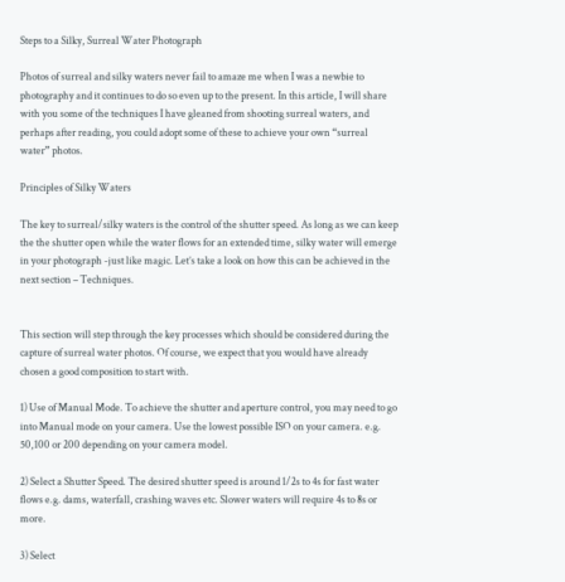Steps to a Silky, Surreal Water Photograph

Photos of surreal and silky waters never fail to amaze me when I was a newbie to photography and it continues to do so even up to the present. In this article, I will share with you some of the techniques I have gleaned from shooting surreal waters, and perhaps after reading, you could adopt some of these to achieve your own “surreal water” photos.

Principles of Silky Waters

The key to surreal/silky waters is the control of the shutter speed. As long as we can keep the the shutter open while the water flows for an extended time, silky water will emerge in your photograph -just like magic. Let’s take a look on how this can be achieved in the next section – Techniques.


This section will step through the key processes which should be considered during the capture of surreal water photos. Of course, we expect that you would have already chosen a good composition to start with.

1) Use of Manual Mode. To achieve the shutter and aperture control, you may need to go into Manual mode on your camera. Use the lowest possible ISO on your camera. e.g. 50,100 or 200 depending on your camera model.

2) Select a Shutter Speed. The desired shutter speed is around 1/2s to 4s for fast water flows e.g. dams, waterfall, crashing waves etc. Slower waters will require 4s to 8s or more.

3) Select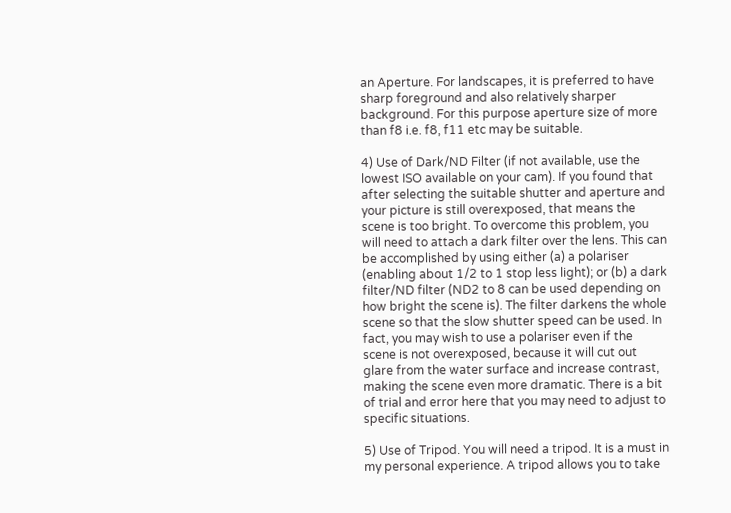an Aperture. For landscapes, it is preferred to have sharp foreground and also relatively sharper background. For this purpose aperture size of more than f8 i.e. f8, f11 etc may be suitable.

4) Use of Dark/ND Filter (if not available, use the lowest ISO available on your cam). If you found that after selecting the suitable shutter and aperture and your picture is still overexposed, that means the scene is too bright. To overcome this problem, you will need to attach a dark filter over the lens. This can be accomplished by using either (a) a polariser (enabling about 1/2 to 1 stop less light); or (b) a dark filter/ND filter (ND2 to 8 can be used depending on how bright the scene is). The filter darkens the whole scene so that the slow shutter speed can be used. In fact, you may wish to use a polariser even if the scene is not overexposed, because it will cut out glare from the water surface and increase contrast, making the scene even more dramatic. There is a bit of trial and error here that you may need to adjust to specific situations.

5) Use of Tripod. You will need a tripod. It is a must in my personal experience. A tripod allows you to take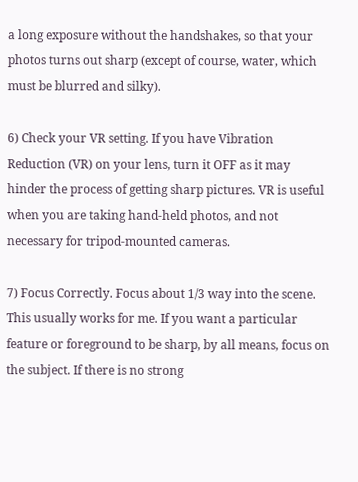a long exposure without the handshakes, so that your photos turns out sharp (except of course, water, which must be blurred and silky).

6) Check your VR setting. If you have Vibration Reduction (VR) on your lens, turn it OFF as it may hinder the process of getting sharp pictures. VR is useful when you are taking hand-held photos, and not necessary for tripod-mounted cameras.

7) Focus Correctly. Focus about 1/3 way into the scene. This usually works for me. If you want a particular feature or foreground to be sharp, by all means, focus on the subject. If there is no strong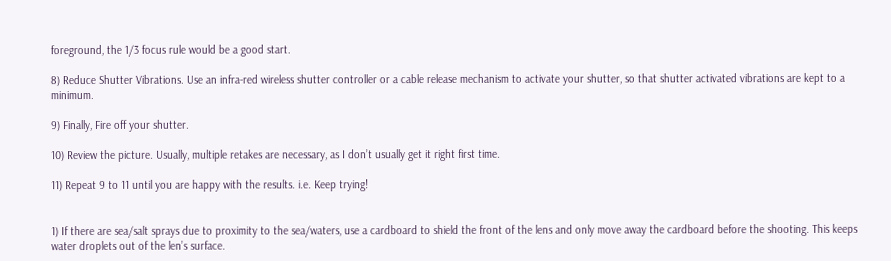foreground, the 1/3 focus rule would be a good start.

8) Reduce Shutter Vibrations. Use an infra-red wireless shutter controller or a cable release mechanism to activate your shutter, so that shutter activated vibrations are kept to a minimum.

9) Finally, Fire off your shutter.

10) Review the picture. Usually, multiple retakes are necessary, as I don’t usually get it right first time.

11) Repeat 9 to 11 until you are happy with the results. i.e. Keep trying!


1) If there are sea/salt sprays due to proximity to the sea/waters, use a cardboard to shield the front of the lens and only move away the cardboard before the shooting. This keeps water droplets out of the len’s surface.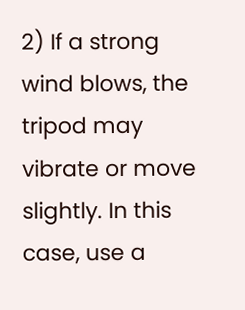2) If a strong wind blows, the tripod may vibrate or move slightly. In this case, use a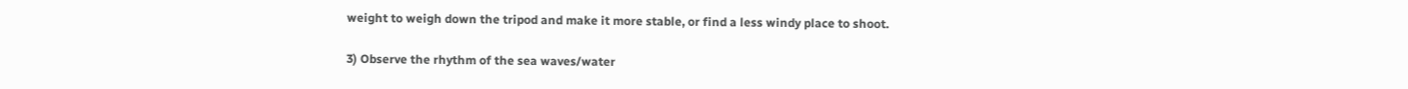weight to weigh down the tripod and make it more stable, or find a less windy place to shoot.

3) Observe the rhythm of the sea waves/water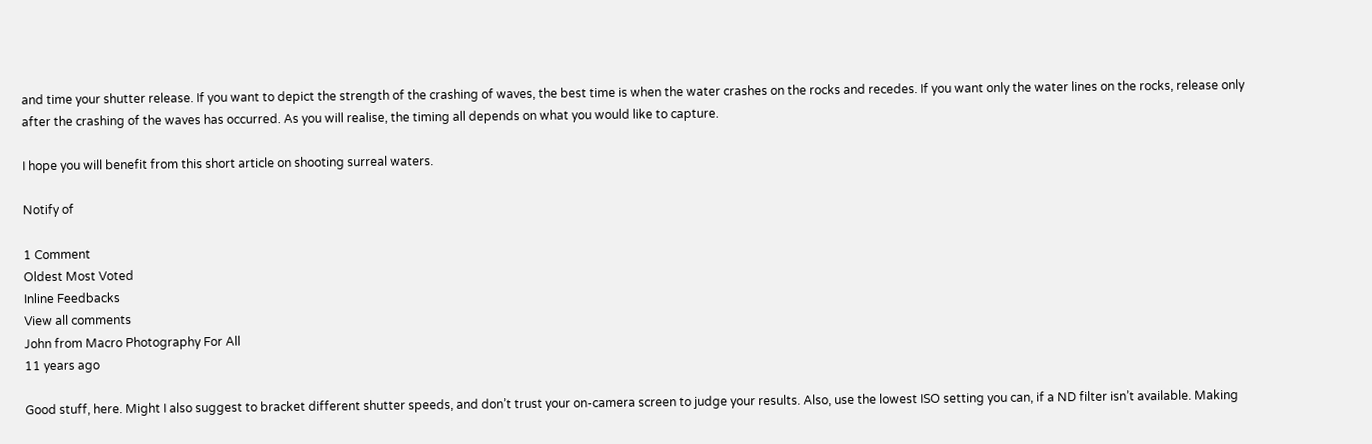and time your shutter release. If you want to depict the strength of the crashing of waves, the best time is when the water crashes on the rocks and recedes. If you want only the water lines on the rocks, release only after the crashing of the waves has occurred. As you will realise, the timing all depends on what you would like to capture.

I hope you will benefit from this short article on shooting surreal waters.

Notify of

1 Comment
Oldest Most Voted
Inline Feedbacks
View all comments
John from Macro Photography For All
11 years ago

Good stuff, here. Might I also suggest to bracket different shutter speeds, and don’t trust your on-camera screen to judge your results. Also, use the lowest ISO setting you can, if a ND filter isn’t available. Making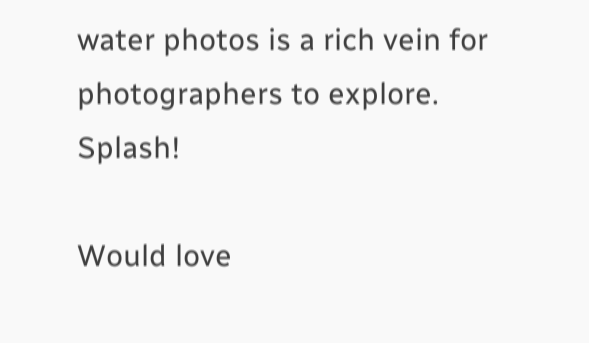water photos is a rich vein for photographers to explore. Splash!

Would love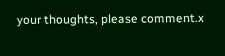your thoughts, please comment.x